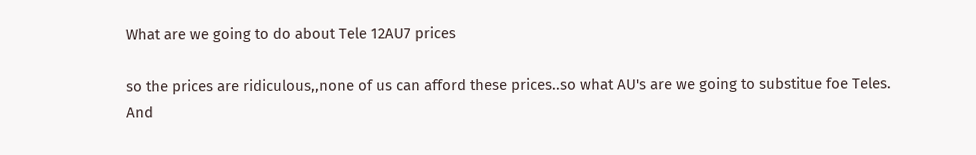What are we going to do about Tele 12AU7 prices

so the prices are ridiculous,,none of us can afford these prices..so what AU's are we going to substitue foe Teles.
And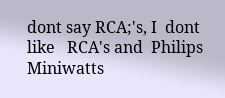dont say RCA;'s, I  dont like   RCA's and  Philips Miniwatts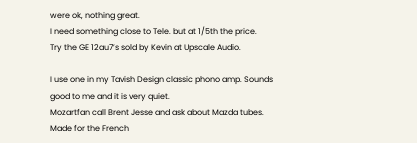were ok, nothing great.
I need something close to Tele. but at 1/5th the price.
Try the GE 12au7’s sold by Kevin at Upscale Audio.

I use one in my Tavish Design classic phono amp. Sounds good to me and it is very quiet.
Mozartfan call Brent Jesse and ask about Mazda tubes. Made for the French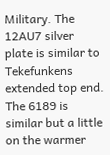Military. The 12AU7 silver plate is similar to Tekefunkens extended top end. The 6189 is similar but a little on the warmer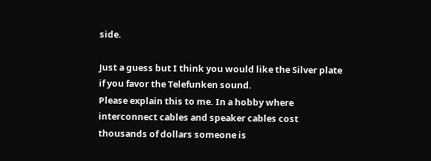side.

Just a guess but I think you would like the Silver plate if you favor the Telefunken sound.
Please explain this to me. In a hobby where interconnect cables and speaker cables cost thousands of dollars someone is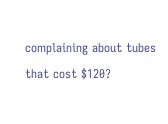complaining about tubes that cost $120?